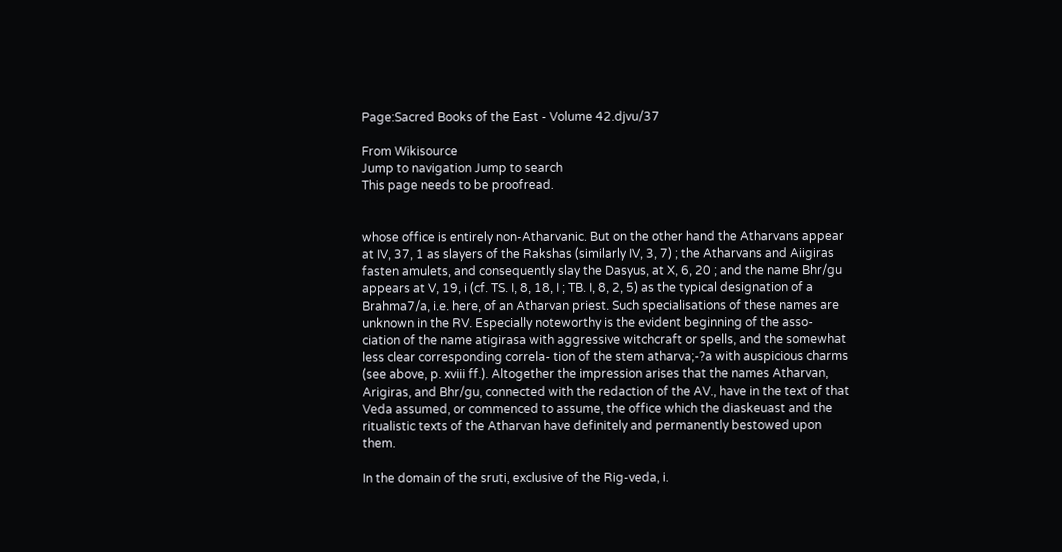Page:Sacred Books of the East - Volume 42.djvu/37

From Wikisource
Jump to navigation Jump to search
This page needs to be proofread.


whose office is entirely non-Atharvanic. But on the other hand the Atharvans appear at IV, 37, 1 as slayers of the Rakshas (similarly IV, 3, 7) ; the Atharvans and Aiigiras fasten amulets, and consequently slay the Dasyus, at X, 6, 20 ; and the name Bhr/gu appears at V, 19, i (cf. TS. I, 8, 18, I ; TB. I, 8, 2, 5) as the typical designation of a Brahma7/a, i.e. here, of an Atharvan priest. Such specialisations of these names are unknown in the RV. Especially noteworthy is the evident beginning of the asso- ciation of the name atigirasa with aggressive witchcraft or spells, and the somewhat less clear corresponding correla- tion of the stem atharva;-?a with auspicious charms (see above, p. xviii ff.). Altogether the impression arises that the names Atharvan, Arigiras, and Bhr/gu, connected with the redaction of the AV., have in the text of that Veda assumed, or commenced to assume, the office which the diaskeuast and the ritualistic texts of the Atharvan have definitely and permanently bestowed upon them.

In the domain of the sruti, exclusive of the Rig-veda, i.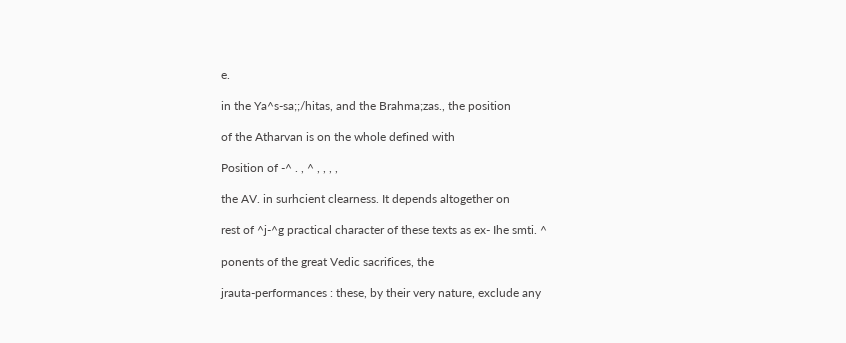e.

in the Ya^s-sa;;/hitas, and the Brahma;zas., the position

of the Atharvan is on the whole defined with

Position of -^ . , ^ , , , ,

the AV. in surhcient clearness. It depends altogether on

rest of ^j-^g practical character of these texts as ex- Ihe smti. ^

ponents of the great Vedic sacrifices, the

jrauta-performances : these, by their very nature, exclude any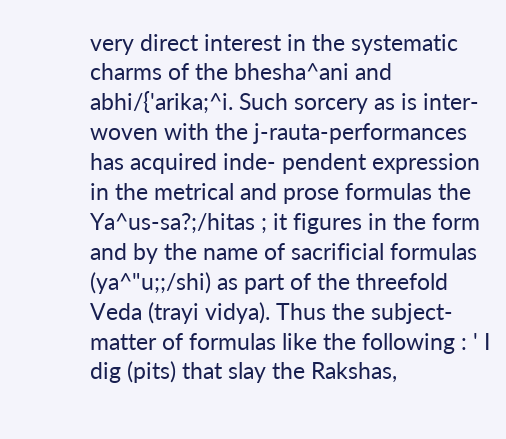very direct interest in the systematic charms of the bhesha^ani and abhi/{'arika;^i. Such sorcery as is inter- woven with the j-rauta-performances has acquired inde- pendent expression in the metrical and prose formulas the Ya^us-sa?;/hitas ; it figures in the form and by the name of sacrificial formulas (ya^"u;;/shi) as part of the threefold Veda (trayi vidya). Thus the subject-matter of formulas like the following : ' I dig (pits) that slay the Rakshas,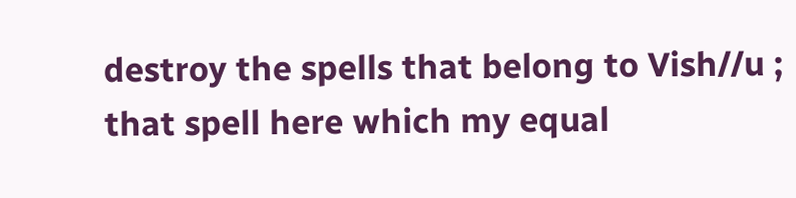destroy the spells that belong to Vish//u ; that spell here which my equal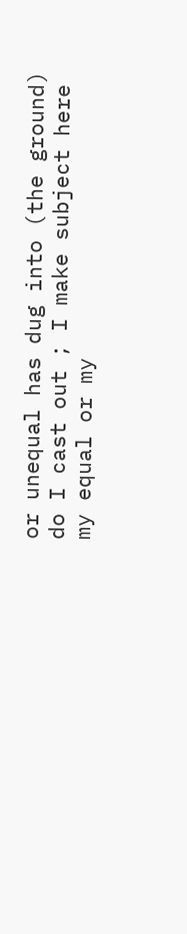or unequal has dug into (the ground) do I cast out ; I make subject here my equal or my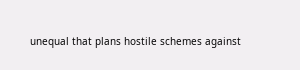unequal that plans hostile schemes against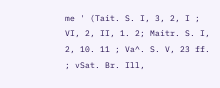me ' (Tait. S. I, 3, 2, I ; VI, 2, II, 1. 2; Maitr. S. I, 2, 10. 11 ; Va^. S. V, 23 ff. ; vSat. Br. Ill,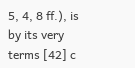5, 4, 8 ff.), is by its very terms [42] c